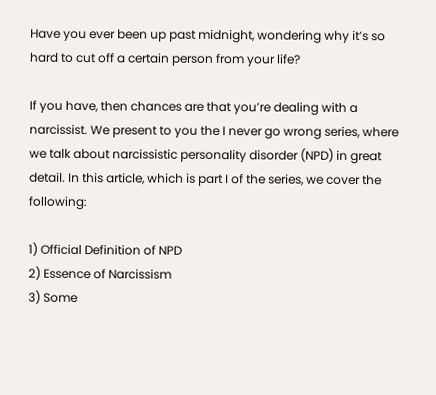Have you ever been up past midnight, wondering why it’s so hard to cut off a certain person from your life?

If you have, then chances are that you’re dealing with a narcissist. We present to you the I never go wrong series, where we talk about narcissistic personality disorder (NPD) in great detail. In this article, which is part I of the series, we cover the following:

1) Official Definition of NPD
2) Essence of Narcissism
3) Some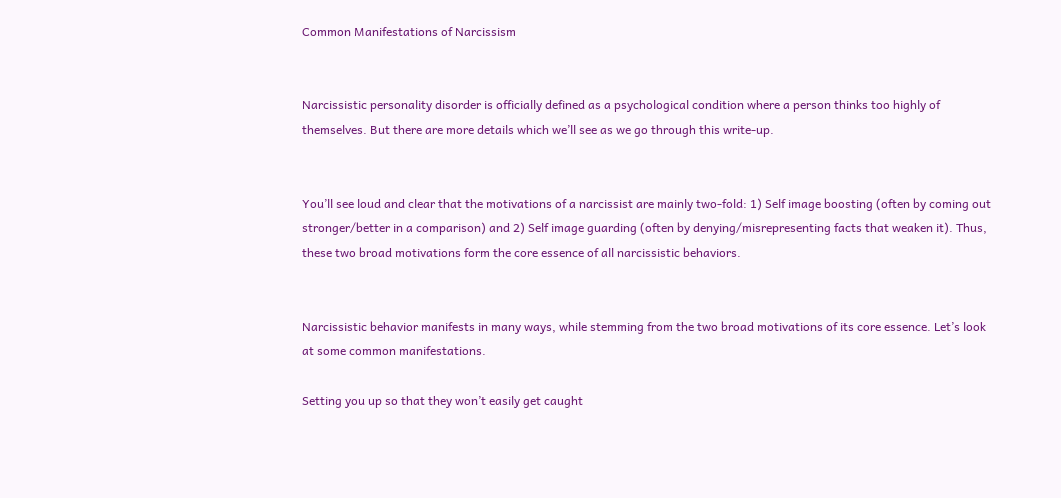Common Manifestations of Narcissism


Narcissistic personality disorder is officially defined as a psychological condition where a person thinks too highly of themselves. But there are more details which we’ll see as we go through this write-up.


You’ll see loud and clear that the motivations of a narcissist are mainly two-fold: 1) Self image boosting (often by coming out stronger/better in a comparison) and 2) Self image guarding (often by denying/misrepresenting facts that weaken it). Thus, these two broad motivations form the core essence of all narcissistic behaviors.


Narcissistic behavior manifests in many ways, while stemming from the two broad motivations of its core essence. Let’s look at some common manifestations.

Setting you up so that they won’t easily get caught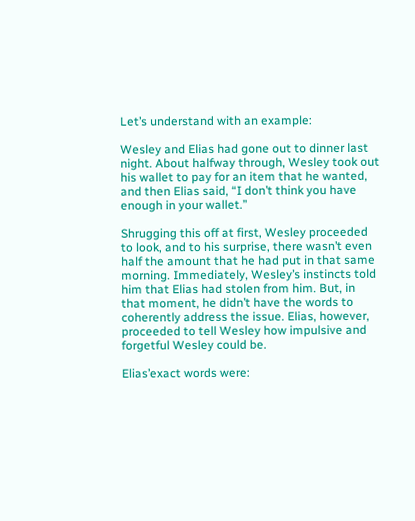Let’s understand with an example:

Wesley and Elias had gone out to dinner last night. About halfway through, Wesley took out his wallet to pay for an item that he wanted, and then Elias said, “I don’t think you have enough in your wallet.”

Shrugging this off at first, Wesley proceeded to look, and to his surprise, there wasn’t even half the amount that he had put in that same morning. Immediately, Wesley’s instincts told him that Elias had stolen from him. But, in that moment, he didn’t have the words to coherently address the issue. Elias, however, proceeded to tell Wesley how impulsive and forgetful Wesley could be.

Elias’exact words were: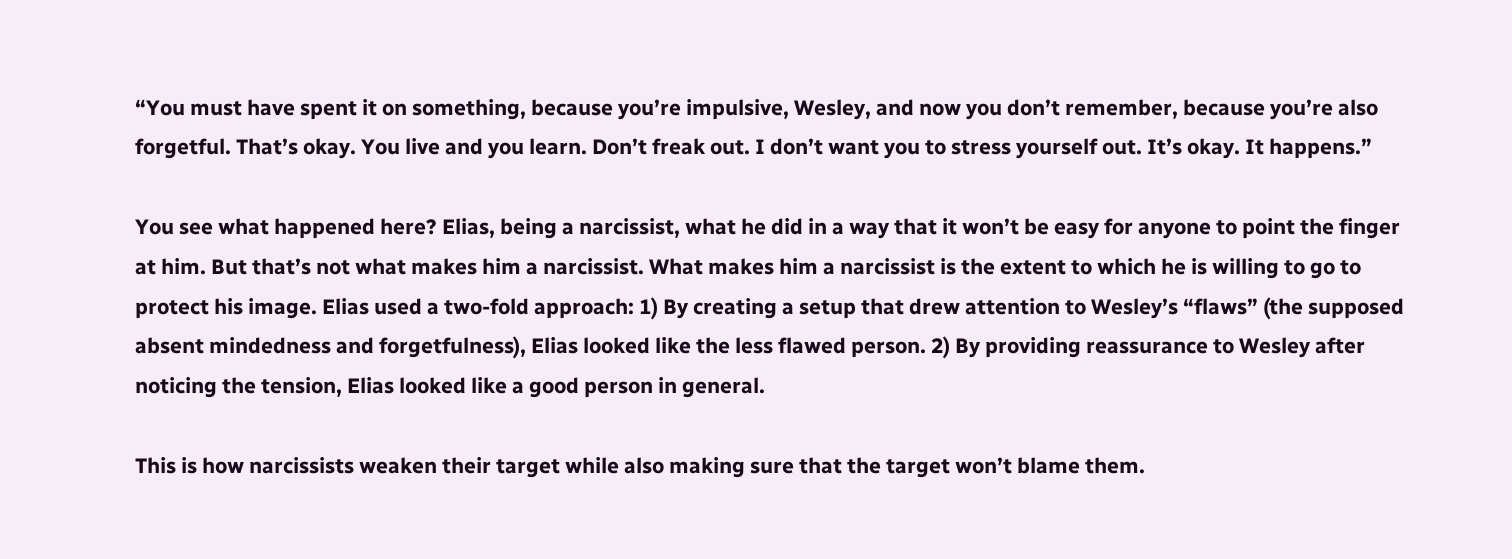“You must have spent it on something, because you’re impulsive, Wesley, and now you don’t remember, because you’re also forgetful. That’s okay. You live and you learn. Don’t freak out. I don’t want you to stress yourself out. It’s okay. It happens.”

You see what happened here? Elias, being a narcissist, what he did in a way that it won’t be easy for anyone to point the finger at him. But that’s not what makes him a narcissist. What makes him a narcissist is the extent to which he is willing to go to protect his image. Elias used a two-fold approach: 1) By creating a setup that drew attention to Wesley’s “flaws” (the supposed absent mindedness and forgetfulness), Elias looked like the less flawed person. 2) By providing reassurance to Wesley after noticing the tension, Elias looked like a good person in general.

This is how narcissists weaken their target while also making sure that the target won’t blame them.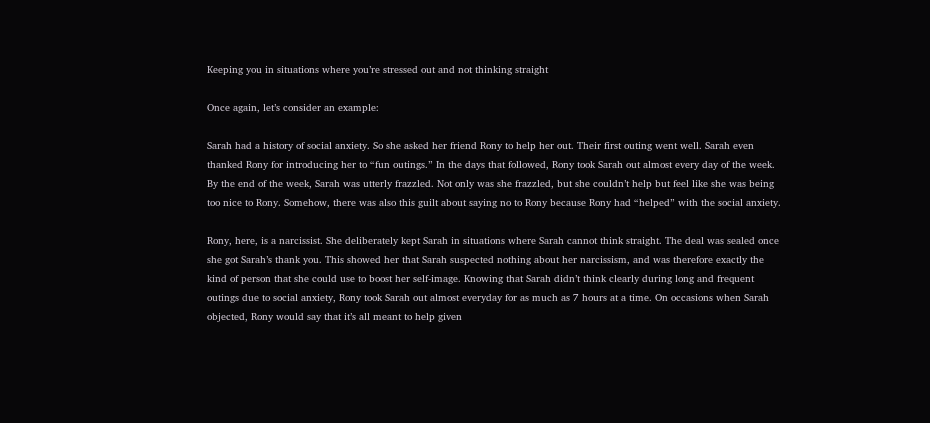Keeping you in situations where you’re stressed out and not thinking straight

Once again, let’s consider an example:

Sarah had a history of social anxiety. So she asked her friend Rony to help her out. Their first outing went well. Sarah even thanked Rony for introducing her to “fun outings.” In the days that followed, Rony took Sarah out almost every day of the week. By the end of the week, Sarah was utterly frazzled. Not only was she frazzled, but she couldn’t help but feel like she was being too nice to Rony. Somehow, there was also this guilt about saying no to Rony because Rony had “helped” with the social anxiety.

Rony, here, is a narcissist. She deliberately kept Sarah in situations where Sarah cannot think straight. The deal was sealed once she got Sarah’s thank you. This showed her that Sarah suspected nothing about her narcissism, and was therefore exactly the kind of person that she could use to boost her self-image. Knowing that Sarah didn’t think clearly during long and frequent outings due to social anxiety, Rony took Sarah out almost everyday for as much as 7 hours at a time. On occasions when Sarah objected, Rony would say that it’s all meant to help given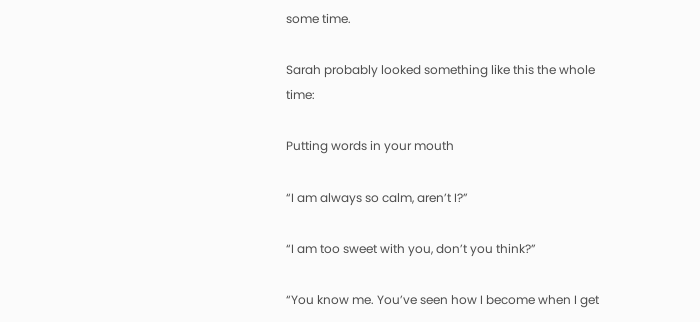some time.

Sarah probably looked something like this the whole time:

Putting words in your mouth

“I am always so calm, aren’t I?”

“I am too sweet with you, don’t you think?”

“You know me. You’ve seen how I become when I get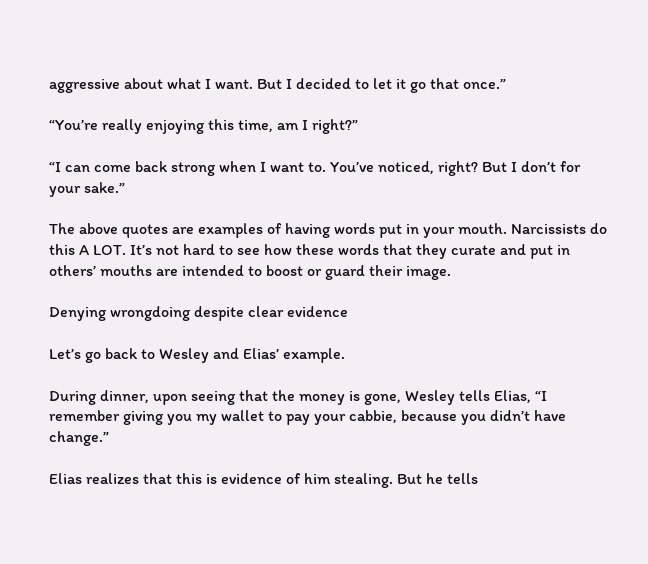aggressive about what I want. But I decided to let it go that once.”

“You’re really enjoying this time, am I right?”

“I can come back strong when I want to. You’ve noticed, right? But I don’t for your sake.”

The above quotes are examples of having words put in your mouth. Narcissists do this A LOT. It’s not hard to see how these words that they curate and put in others’ mouths are intended to boost or guard their image.

Denying wrongdoing despite clear evidence

Let’s go back to Wesley and Elias’ example.

During dinner, upon seeing that the money is gone, Wesley tells Elias, “I remember giving you my wallet to pay your cabbie, because you didn’t have change.”

Elias realizes that this is evidence of him stealing. But he tells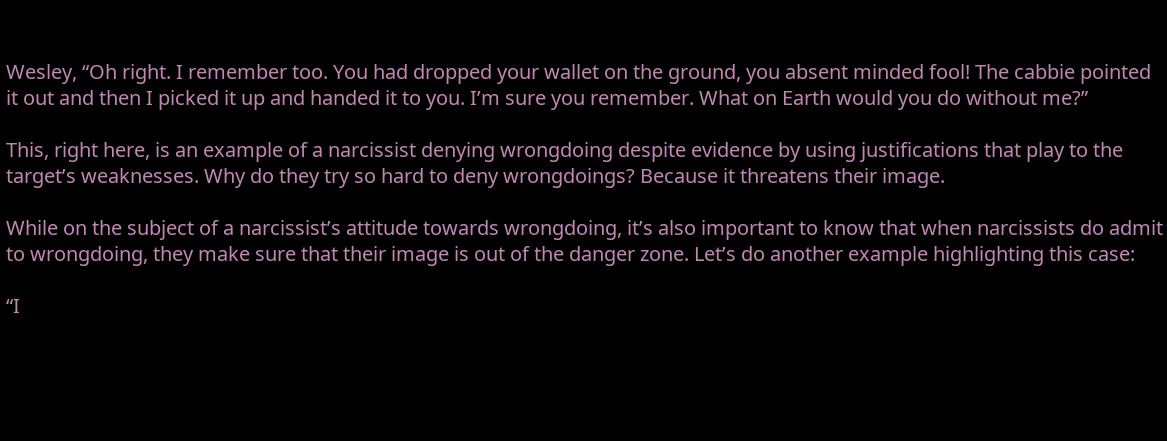Wesley, “Oh right. I remember too. You had dropped your wallet on the ground, you absent minded fool! The cabbie pointed it out and then I picked it up and handed it to you. I’m sure you remember. What on Earth would you do without me?”

This, right here, is an example of a narcissist denying wrongdoing despite evidence by using justifications that play to the target’s weaknesses. Why do they try so hard to deny wrongdoings? Because it threatens their image.

While on the subject of a narcissist’s attitude towards wrongdoing, it’s also important to know that when narcissists do admit to wrongdoing, they make sure that their image is out of the danger zone. Let’s do another example highlighting this case:

“I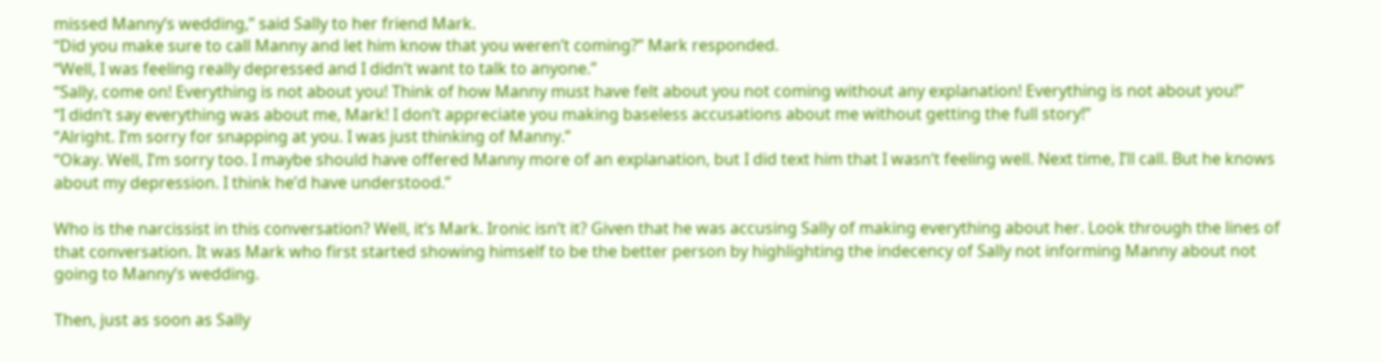missed Manny’s wedding,” said Sally to her friend Mark.
“Did you make sure to call Manny and let him know that you weren’t coming?” Mark responded.
“Well, I was feeling really depressed and I didn’t want to talk to anyone.”
“Sally, come on! Everything is not about you! Think of how Manny must have felt about you not coming without any explanation! Everything is not about you!”
“I didn’t say everything was about me, Mark! I don’t appreciate you making baseless accusations about me without getting the full story!”
“Alright. I’m sorry for snapping at you. I was just thinking of Manny.”
“Okay. Well, I’m sorry too. I maybe should have offered Manny more of an explanation, but I did text him that I wasn’t feeling well. Next time, I’ll call. But he knows about my depression. I think he’d have understood.”

Who is the narcissist in this conversation? Well, it’s Mark. Ironic isn’t it? Given that he was accusing Sally of making everything about her. Look through the lines of that conversation. It was Mark who first started showing himself to be the better person by highlighting the indecency of Sally not informing Manny about not going to Manny’s wedding.

Then, just as soon as Sally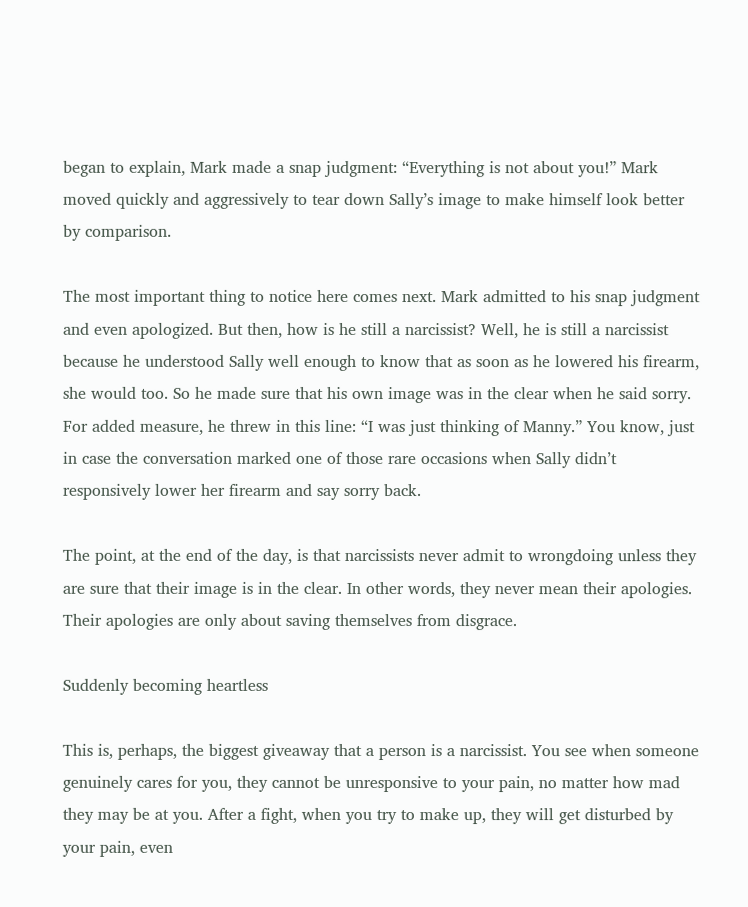began to explain, Mark made a snap judgment: “Everything is not about you!” Mark moved quickly and aggressively to tear down Sally’s image to make himself look better by comparison.

The most important thing to notice here comes next. Mark admitted to his snap judgment and even apologized. But then, how is he still a narcissist? Well, he is still a narcissist because he understood Sally well enough to know that as soon as he lowered his firearm, she would too. So he made sure that his own image was in the clear when he said sorry. For added measure, he threw in this line: “I was just thinking of Manny.” You know, just in case the conversation marked one of those rare occasions when Sally didn’t responsively lower her firearm and say sorry back.

The point, at the end of the day, is that narcissists never admit to wrongdoing unless they are sure that their image is in the clear. In other words, they never mean their apologies. Their apologies are only about saving themselves from disgrace.

Suddenly becoming heartless

This is, perhaps, the biggest giveaway that a person is a narcissist. You see when someone genuinely cares for you, they cannot be unresponsive to your pain, no matter how mad they may be at you. After a fight, when you try to make up, they will get disturbed by your pain, even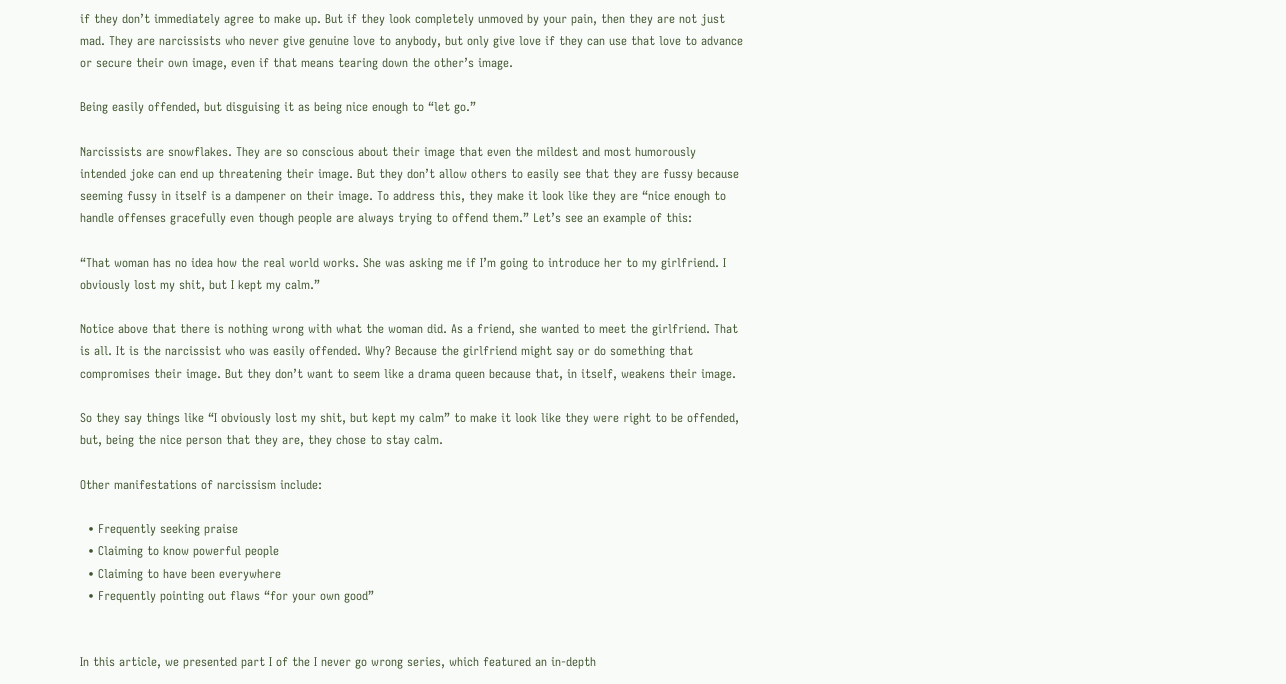if they don’t immediately agree to make up. But if they look completely unmoved by your pain, then they are not just mad. They are narcissists who never give genuine love to anybody, but only give love if they can use that love to advance or secure their own image, even if that means tearing down the other’s image.

Being easily offended, but disguising it as being nice enough to “let go.”

Narcissists are snowflakes. They are so conscious about their image that even the mildest and most humorously intended joke can end up threatening their image. But they don’t allow others to easily see that they are fussy because seeming fussy in itself is a dampener on their image. To address this, they make it look like they are “nice enough to handle offenses gracefully even though people are always trying to offend them.” Let’s see an example of this:

“That woman has no idea how the real world works. She was asking me if I’m going to introduce her to my girlfriend. I obviously lost my shit, but I kept my calm.”

Notice above that there is nothing wrong with what the woman did. As a friend, she wanted to meet the girlfriend. That is all. It is the narcissist who was easily offended. Why? Because the girlfriend might say or do something that compromises their image. But they don’t want to seem like a drama queen because that, in itself, weakens their image.

So they say things like “I obviously lost my shit, but kept my calm” to make it look like they were right to be offended, but, being the nice person that they are, they chose to stay calm.

Other manifestations of narcissism include:

  • Frequently seeking praise
  • Claiming to know powerful people
  • Claiming to have been everywhere
  • Frequently pointing out flaws “for your own good”


In this article, we presented part I of the I never go wrong series, which featured an in-depth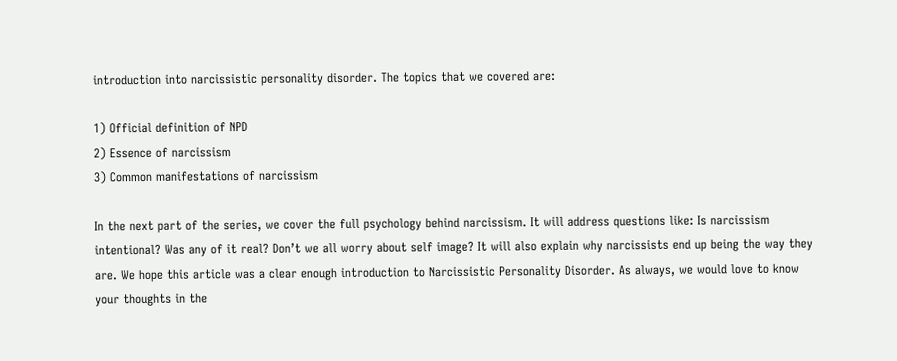introduction into narcissistic personality disorder. The topics that we covered are:

1) Official definition of NPD
2) Essence of narcissism
3) Common manifestations of narcissism

In the next part of the series, we cover the full psychology behind narcissism. It will address questions like: Is narcissism intentional? Was any of it real? Don’t we all worry about self image? It will also explain why narcissists end up being the way they are. We hope this article was a clear enough introduction to Narcissistic Personality Disorder. As always, we would love to know your thoughts in the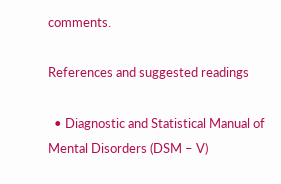comments.

References and suggested readings

  • Diagnostic and Statistical Manual of Mental Disorders (DSM – V)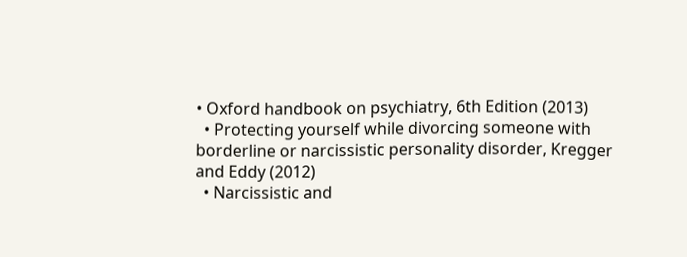• Oxford handbook on psychiatry, 6th Edition (2013)
  • Protecting yourself while divorcing someone with borderline or narcissistic personality disorder, Kregger and Eddy (2012)
  • Narcissistic and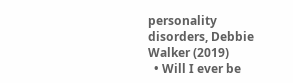personality disorders, Debbie Walker (2019)
  • Will I ever be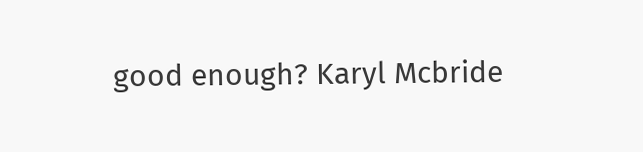good enough? Karyl Mcbride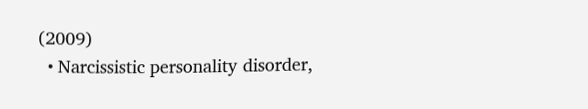(2009)
  • Narcissistic personality disorder,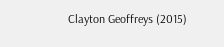Clayton Geoffreys (2015)